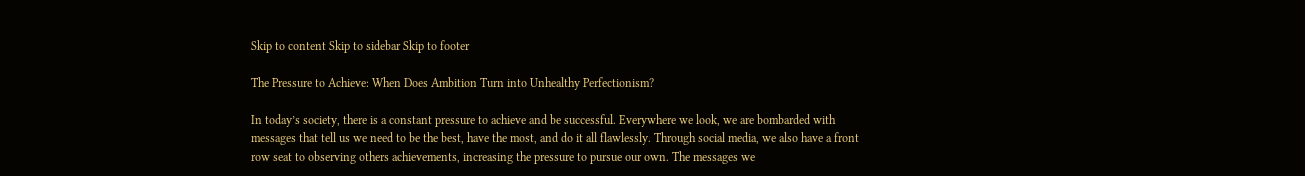Skip to content Skip to sidebar Skip to footer

The Pressure to Achieve: When Does Ambition Turn into Unhealthy Perfectionism?

In today’s society, there is a constant pressure to achieve and be successful. Everywhere we look, we are bombarded with messages that tell us we need to be the best, have the most, and do it all flawlessly. Through social media, we also have a front row seat to observing others achievements, increasing the pressure to pursue our own. The messages we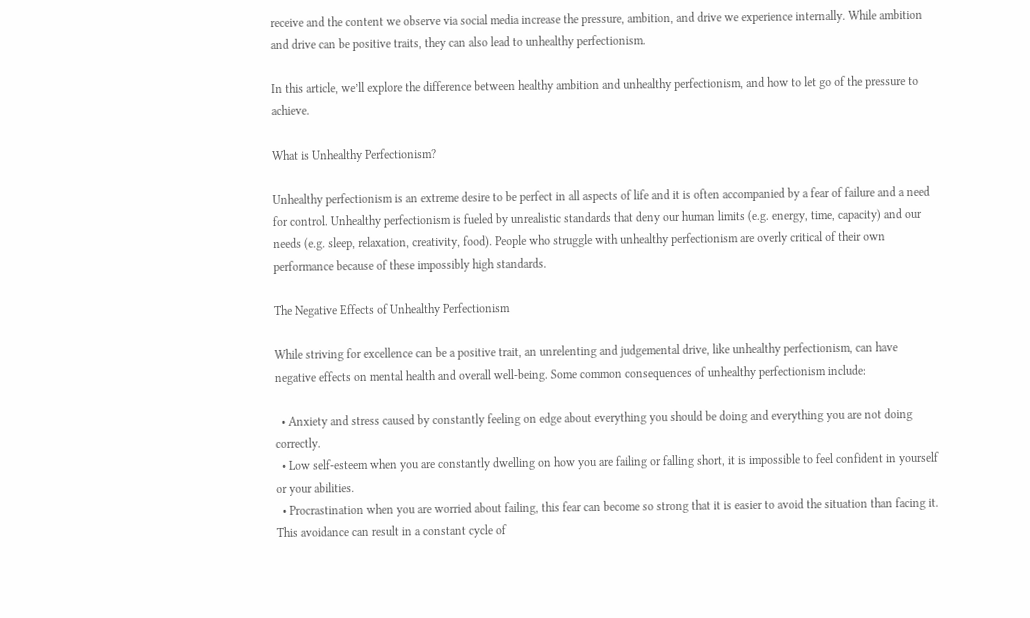receive and the content we observe via social media increase the pressure, ambition, and drive we experience internally. While ambition and drive can be positive traits, they can also lead to unhealthy perfectionism.

In this article, we’ll explore the difference between healthy ambition and unhealthy perfectionism, and how to let go of the pressure to achieve.

What is Unhealthy Perfectionism?

Unhealthy perfectionism is an extreme desire to be perfect in all aspects of life and it is often accompanied by a fear of failure and a need for control. Unhealthy perfectionism is fueled by unrealistic standards that deny our human limits (e.g. energy, time, capacity) and our needs (e.g. sleep, relaxation, creativity, food). People who struggle with unhealthy perfectionism are overly critical of their own performance because of these impossibly high standards.

The Negative Effects of Unhealthy Perfectionism

While striving for excellence can be a positive trait, an unrelenting and judgemental drive, like unhealthy perfectionism, can have negative effects on mental health and overall well-being. Some common consequences of unhealthy perfectionism include:

  • Anxiety and stress caused by constantly feeling on edge about everything you should be doing and everything you are not doing correctly.
  • Low self-esteem when you are constantly dwelling on how you are failing or falling short, it is impossible to feel confident in yourself or your abilities.
  • Procrastination when you are worried about failing, this fear can become so strong that it is easier to avoid the situation than facing it. This avoidance can result in a constant cycle of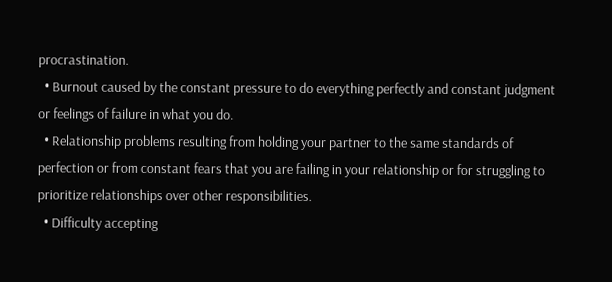procrastination.
  • Burnout caused by the constant pressure to do everything perfectly and constant judgment or feelings of failure in what you do.
  • Relationship problems resulting from holding your partner to the same standards of perfection or from constant fears that you are failing in your relationship or for struggling to prioritize relationships over other responsibilities.
  • Difficulty accepting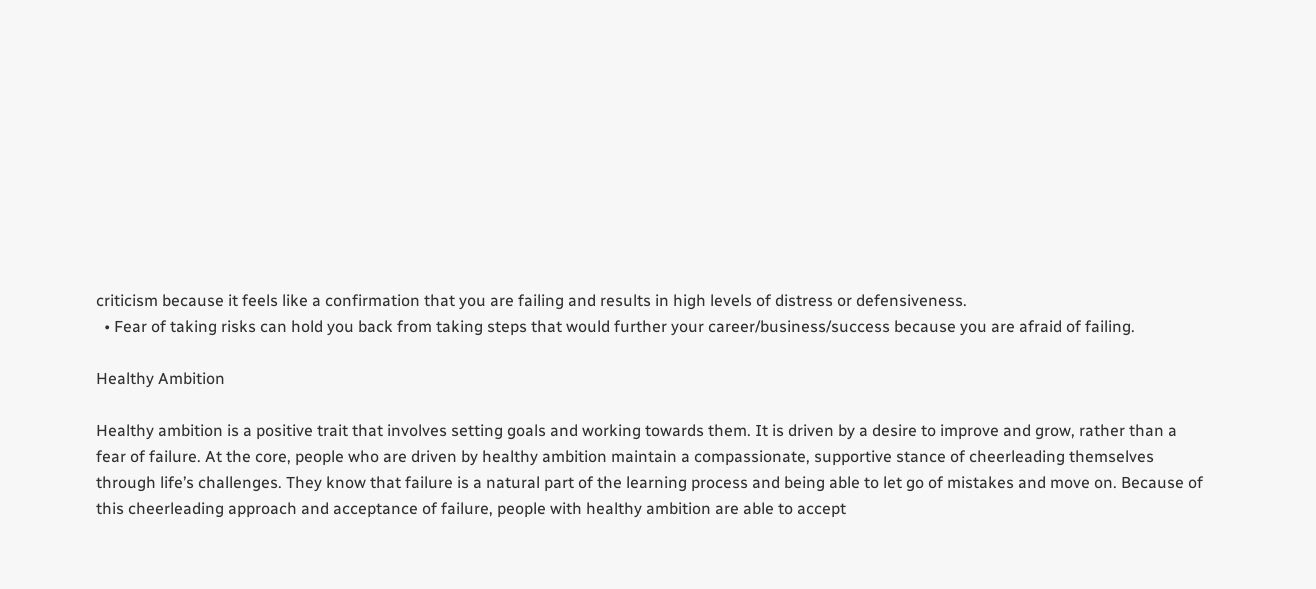criticism because it feels like a confirmation that you are failing and results in high levels of distress or defensiveness.
  • Fear of taking risks can hold you back from taking steps that would further your career/business/success because you are afraid of failing.

Healthy Ambition

Healthy ambition is a positive trait that involves setting goals and working towards them. It is driven by a desire to improve and grow, rather than a fear of failure. At the core, people who are driven by healthy ambition maintain a compassionate, supportive stance of cheerleading themselves through life’s challenges. They know that failure is a natural part of the learning process and being able to let go of mistakes and move on. Because of this cheerleading approach and acceptance of failure, people with healthy ambition are able to accept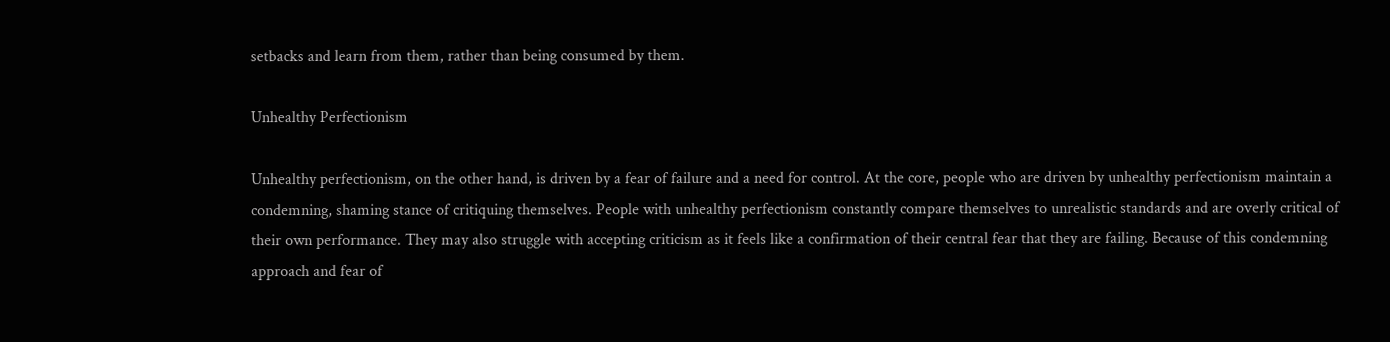setbacks and learn from them, rather than being consumed by them.

Unhealthy Perfectionism

Unhealthy perfectionism, on the other hand, is driven by a fear of failure and a need for control. At the core, people who are driven by unhealthy perfectionism maintain a condemning, shaming stance of critiquing themselves. People with unhealthy perfectionism constantly compare themselves to unrealistic standards and are overly critical of their own performance. They may also struggle with accepting criticism as it feels like a confirmation of their central fear that they are failing. Because of this condemning approach and fear of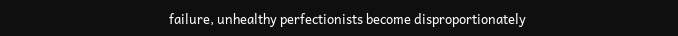failure, unhealthy perfectionists become disproportionately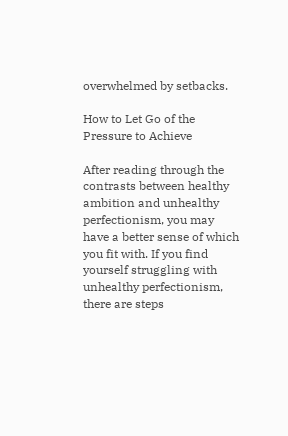overwhelmed by setbacks.

How to Let Go of the Pressure to Achieve

After reading through the contrasts between healthy ambition and unhealthy perfectionism, you may have a better sense of which you fit with. If you find yourself struggling with unhealthy perfectionism, there are steps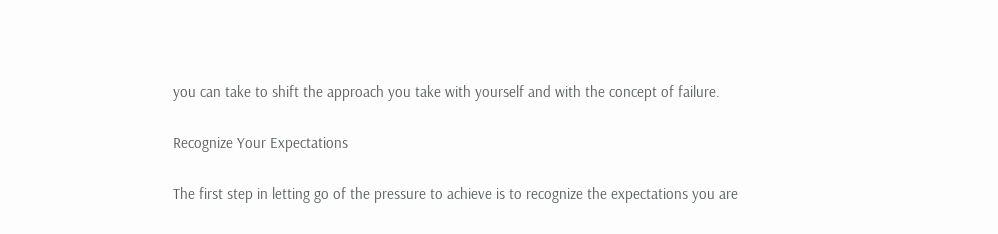you can take to shift the approach you take with yourself and with the concept of failure.

Recognize Your Expectations

The first step in letting go of the pressure to achieve is to recognize the expectations you are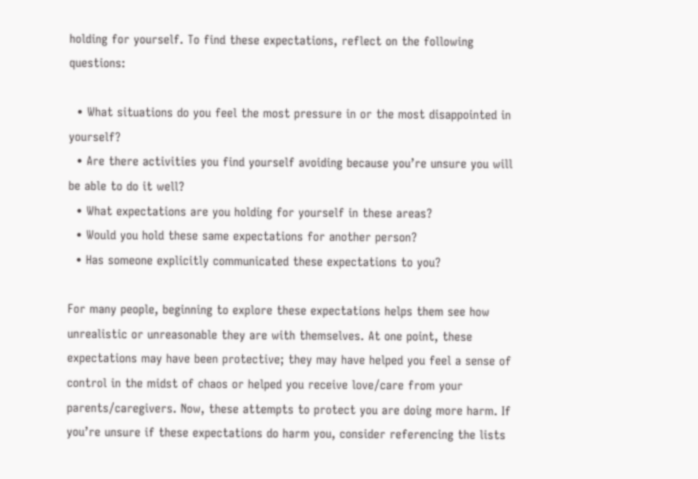holding for yourself. To find these expectations, reflect on the following questions:

  • What situations do you feel the most pressure in or the most disappointed in yourself?
  • Are there activities you find yourself avoiding because you’re unsure you will be able to do it well?
  • What expectations are you holding for yourself in these areas?
  • Would you hold these same expectations for another person?
  • Has someone explicitly communicated these expectations to you?

For many people, beginning to explore these expectations helps them see how unrealistic or unreasonable they are with themselves. At one point, these expectations may have been protective; they may have helped you feel a sense of control in the midst of chaos or helped you receive love/care from your parents/caregivers. Now, these attempts to protect you are doing more harm. If you’re unsure if these expectations do harm you, consider referencing the lists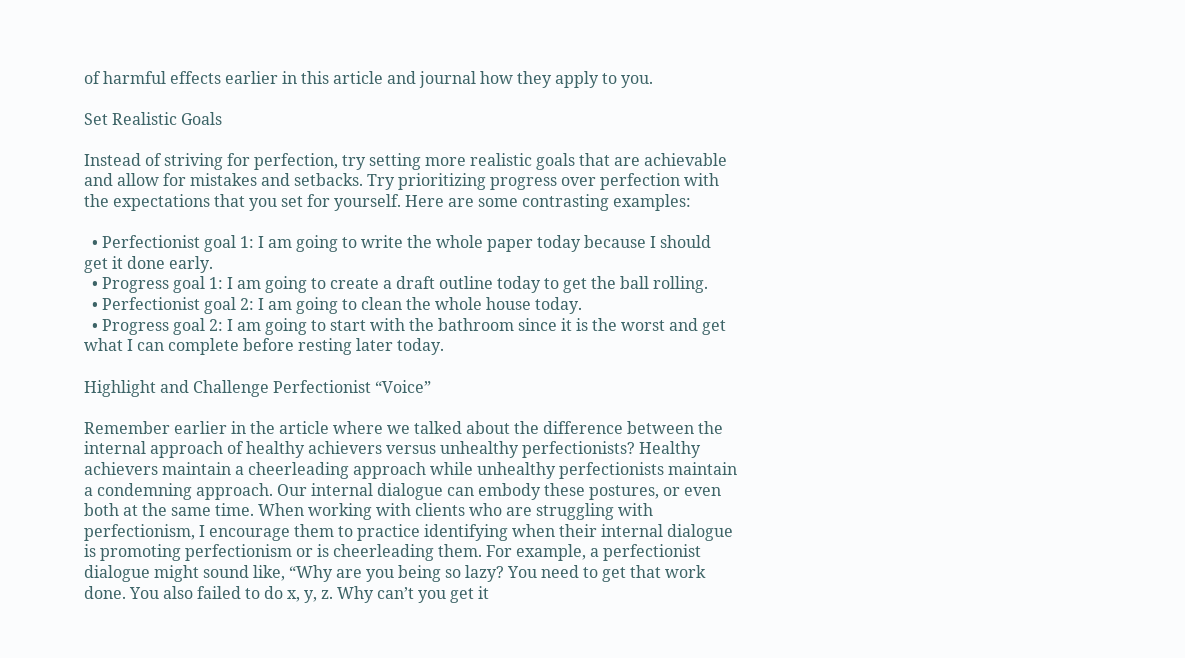of harmful effects earlier in this article and journal how they apply to you.

Set Realistic Goals

Instead of striving for perfection, try setting more realistic goals that are achievable and allow for mistakes and setbacks. Try prioritizing progress over perfection with the expectations that you set for yourself. Here are some contrasting examples:

  • Perfectionist goal 1: I am going to write the whole paper today because I should get it done early.
  • Progress goal 1: I am going to create a draft outline today to get the ball rolling.
  • Perfectionist goal 2: I am going to clean the whole house today.
  • Progress goal 2: I am going to start with the bathroom since it is the worst and get what I can complete before resting later today.

Highlight and Challenge Perfectionist “Voice”

Remember earlier in the article where we talked about the difference between the internal approach of healthy achievers versus unhealthy perfectionists? Healthy achievers maintain a cheerleading approach while unhealthy perfectionists maintain a condemning approach. Our internal dialogue can embody these postures, or even both at the same time. When working with clients who are struggling with perfectionism, I encourage them to practice identifying when their internal dialogue is promoting perfectionism or is cheerleading them. For example, a perfectionist dialogue might sound like, “Why are you being so lazy? You need to get that work done. You also failed to do x, y, z. Why can’t you get it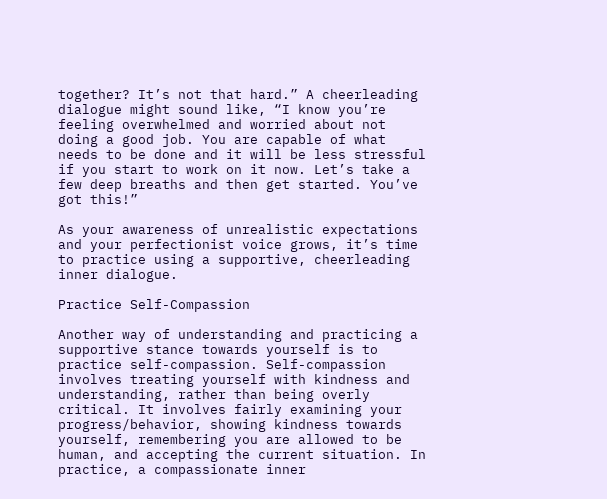together? It’s not that hard.” A cheerleading dialogue might sound like, “I know you’re feeling overwhelmed and worried about not doing a good job. You are capable of what needs to be done and it will be less stressful if you start to work on it now. Let’s take a few deep breaths and then get started. You’ve got this!”

As your awareness of unrealistic expectations and your perfectionist voice grows, it’s time to practice using a supportive, cheerleading inner dialogue.

Practice Self-Compassion

Another way of understanding and practicing a supportive stance towards yourself is to practice self-compassion. Self-compassion involves treating yourself with kindness and understanding, rather than being overly critical. It involves fairly examining your progress/behavior, showing kindness towards yourself, remembering you are allowed to be human, and accepting the current situation. In practice, a compassionate inner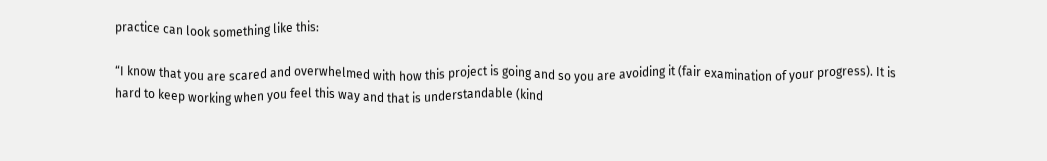practice can look something like this:

“I know that you are scared and overwhelmed with how this project is going and so you are avoiding it (fair examination of your progress). It is hard to keep working when you feel this way and that is understandable (kind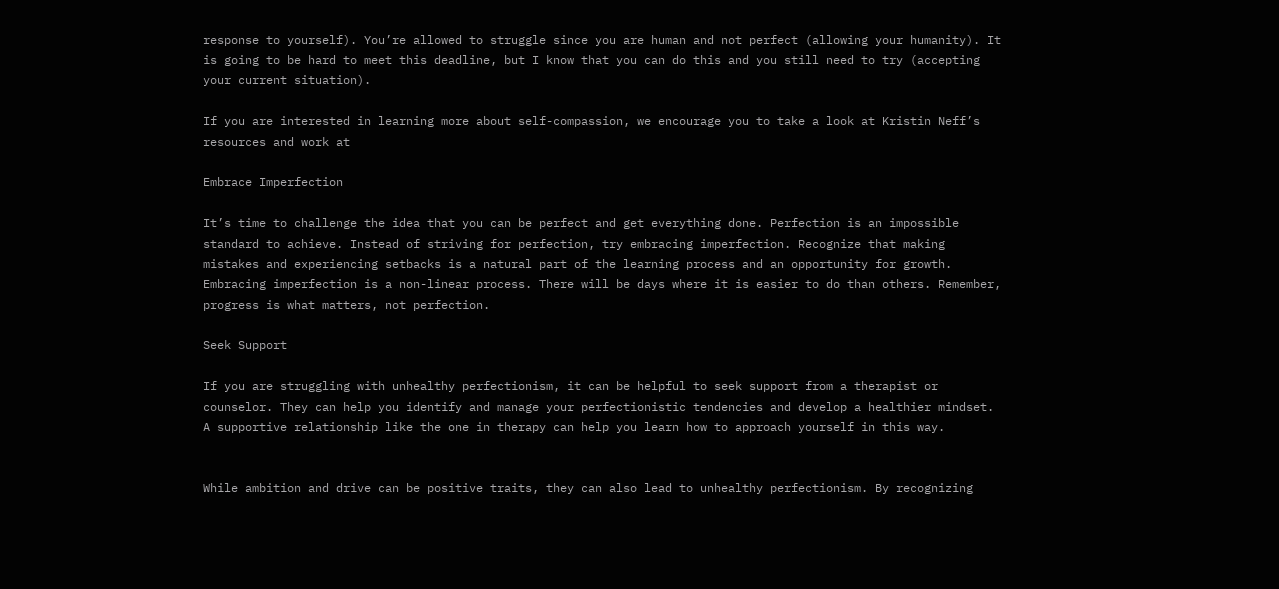response to yourself). You’re allowed to struggle since you are human and not perfect (allowing your humanity). It is going to be hard to meet this deadline, but I know that you can do this and you still need to try (accepting your current situation).

If you are interested in learning more about self-compassion, we encourage you to take a look at Kristin Neff’s resources and work at

Embrace Imperfection

It’s time to challenge the idea that you can be perfect and get everything done. Perfection is an impossible standard to achieve. Instead of striving for perfection, try embracing imperfection. Recognize that making mistakes and experiencing setbacks is a natural part of the learning process and an opportunity for growth. Embracing imperfection is a non-linear process. There will be days where it is easier to do than others. Remember, progress is what matters, not perfection.

Seek Support

If you are struggling with unhealthy perfectionism, it can be helpful to seek support from a therapist or counselor. They can help you identify and manage your perfectionistic tendencies and develop a healthier mindset. A supportive relationship like the one in therapy can help you learn how to approach yourself in this way.


While ambition and drive can be positive traits, they can also lead to unhealthy perfectionism. By recognizing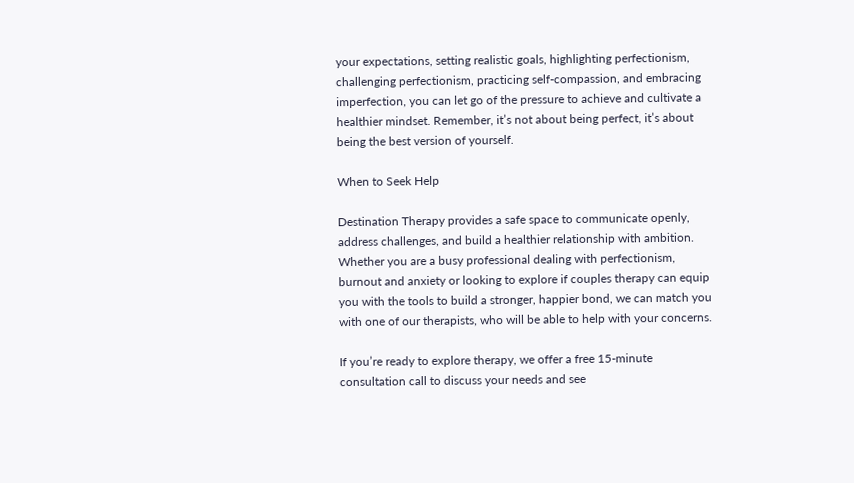your expectations, setting realistic goals, highlighting perfectionism, challenging perfectionism, practicing self-compassion, and embracing imperfection, you can let go of the pressure to achieve and cultivate a healthier mindset. Remember, it’s not about being perfect, it’s about being the best version of yourself.

When to Seek Help

Destination Therapy provides a safe space to communicate openly, address challenges, and build a healthier relationship with ambition. Whether you are a busy professional dealing with perfectionism, burnout and anxiety or looking to explore if couples therapy can equip you with the tools to build a stronger, happier bond, we can match you with one of our therapists, who will be able to help with your concerns.

If you’re ready to explore therapy, we offer a free 15-minute consultation call to discuss your needs and see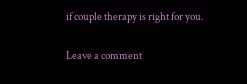if couple therapy is right for you.

Leave a comment